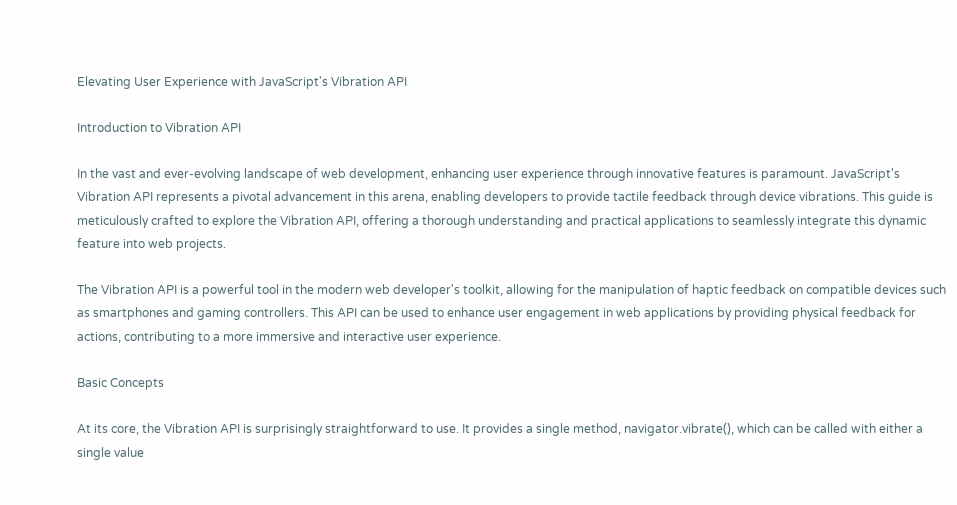Elevating User Experience with JavaScript's Vibration API

Introduction to Vibration API

In the vast and ever-evolving landscape of web development, enhancing user experience through innovative features is paramount. JavaScript's Vibration API represents a pivotal advancement in this arena, enabling developers to provide tactile feedback through device vibrations. This guide is meticulously crafted to explore the Vibration API, offering a thorough understanding and practical applications to seamlessly integrate this dynamic feature into web projects.

The Vibration API is a powerful tool in the modern web developer's toolkit, allowing for the manipulation of haptic feedback on compatible devices such as smartphones and gaming controllers. This API can be used to enhance user engagement in web applications by providing physical feedback for actions, contributing to a more immersive and interactive user experience.

Basic Concepts

At its core, the Vibration API is surprisingly straightforward to use. It provides a single method, navigator.vibrate(), which can be called with either a single value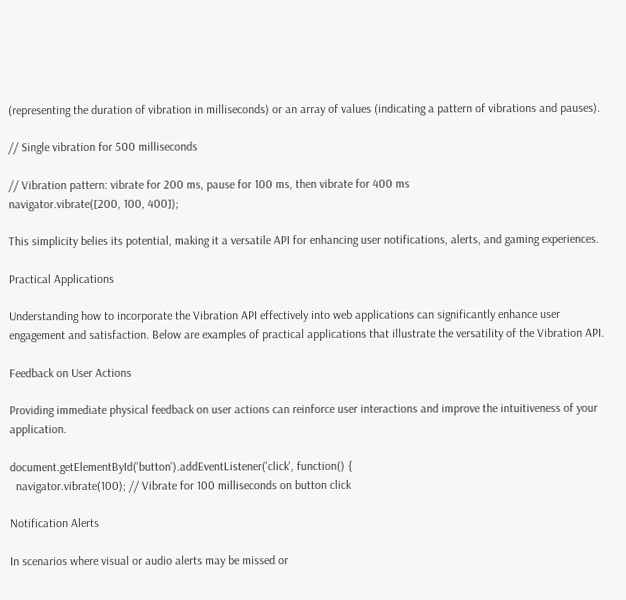(representing the duration of vibration in milliseconds) or an array of values (indicating a pattern of vibrations and pauses).

// Single vibration for 500 milliseconds

// Vibration pattern: vibrate for 200 ms, pause for 100 ms, then vibrate for 400 ms
navigator.vibrate([200, 100, 400]);

This simplicity belies its potential, making it a versatile API for enhancing user notifications, alerts, and gaming experiences.

Practical Applications

Understanding how to incorporate the Vibration API effectively into web applications can significantly enhance user engagement and satisfaction. Below are examples of practical applications that illustrate the versatility of the Vibration API.

Feedback on User Actions

Providing immediate physical feedback on user actions can reinforce user interactions and improve the intuitiveness of your application.

document.getElementById('button').addEventListener('click', function() {
  navigator.vibrate(100); // Vibrate for 100 milliseconds on button click

Notification Alerts

In scenarios where visual or audio alerts may be missed or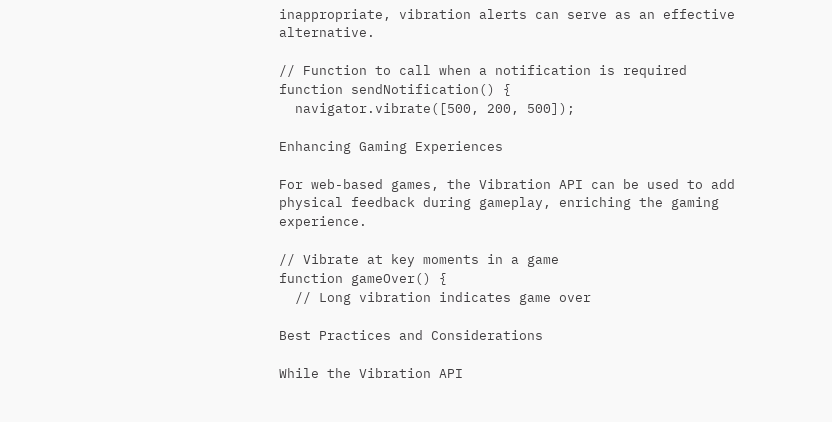inappropriate, vibration alerts can serve as an effective alternative.

// Function to call when a notification is required
function sendNotification() {
  navigator.vibrate([500, 200, 500]);

Enhancing Gaming Experiences

For web-based games, the Vibration API can be used to add physical feedback during gameplay, enriching the gaming experience.

// Vibrate at key moments in a game
function gameOver() {
  // Long vibration indicates game over

Best Practices and Considerations

While the Vibration API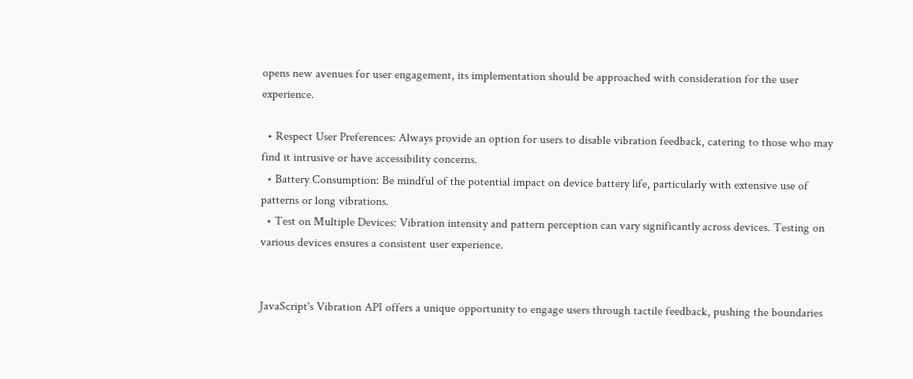opens new avenues for user engagement, its implementation should be approached with consideration for the user experience.

  • Respect User Preferences: Always provide an option for users to disable vibration feedback, catering to those who may find it intrusive or have accessibility concerns.
  • Battery Consumption: Be mindful of the potential impact on device battery life, particularly with extensive use of patterns or long vibrations.
  • Test on Multiple Devices: Vibration intensity and pattern perception can vary significantly across devices. Testing on various devices ensures a consistent user experience.


JavaScript's Vibration API offers a unique opportunity to engage users through tactile feedback, pushing the boundaries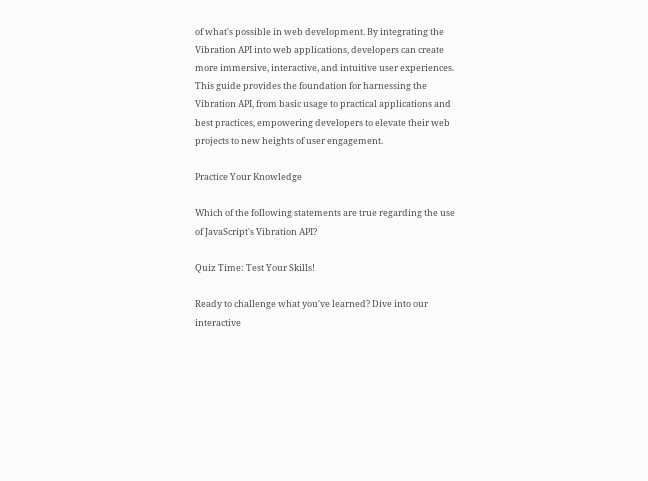of what's possible in web development. By integrating the Vibration API into web applications, developers can create more immersive, interactive, and intuitive user experiences. This guide provides the foundation for harnessing the Vibration API, from basic usage to practical applications and best practices, empowering developers to elevate their web projects to new heights of user engagement.

Practice Your Knowledge

Which of the following statements are true regarding the use of JavaScript's Vibration API?

Quiz Time: Test Your Skills!

Ready to challenge what you've learned? Dive into our interactive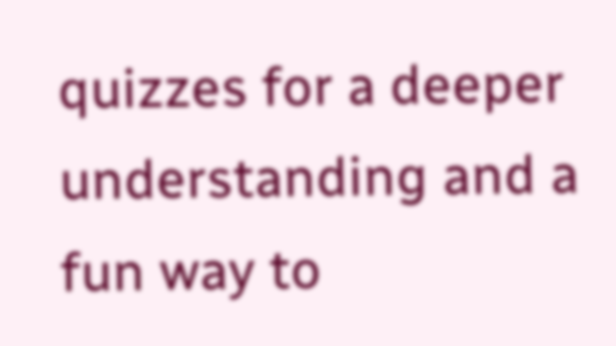quizzes for a deeper understanding and a fun way to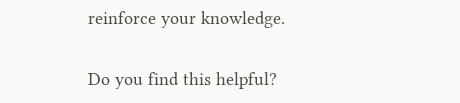reinforce your knowledge.

Do you find this helpful?